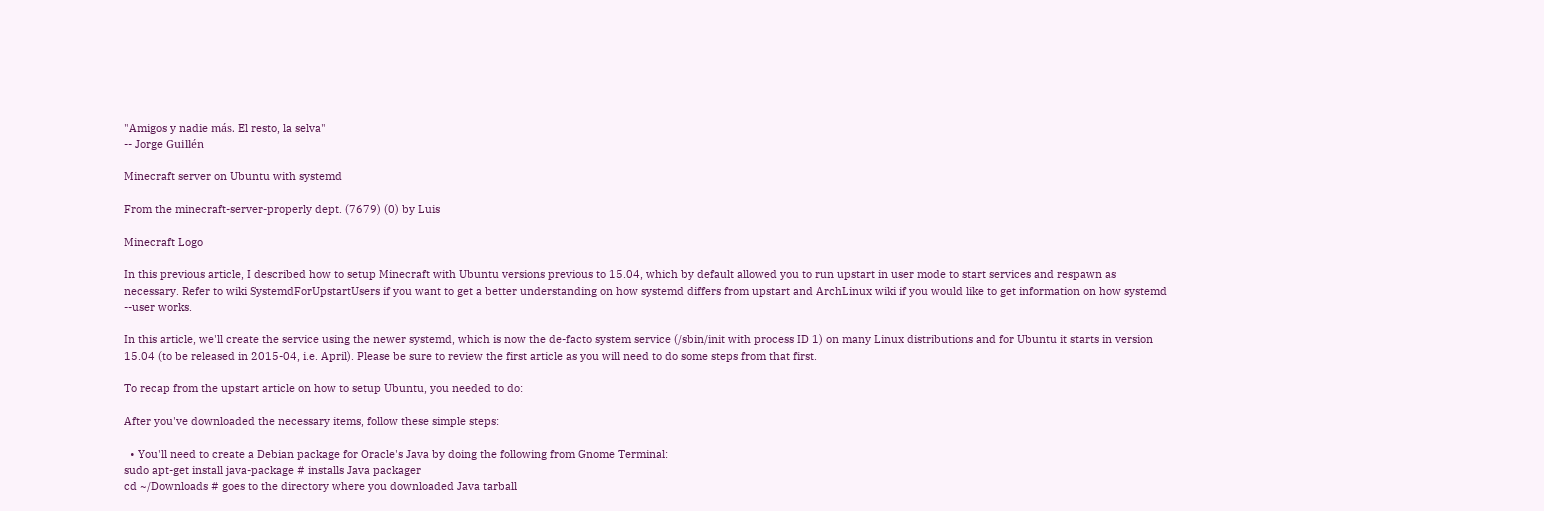"Amigos y nadie más. El resto, la selva"
-- Jorge Guillén

Minecraft server on Ubuntu with systemd

From the minecraft-server-properly dept. (7679) (0) by Luis

Minecraft Logo

In this previous article, I described how to setup Minecraft with Ubuntu versions previous to 15.04, which by default allowed you to run upstart in user mode to start services and respawn as necessary. Refer to wiki SystemdForUpstartUsers if you want to get a better understanding on how systemd differs from upstart and ArchLinux wiki if you would like to get information on how systemd --user works.

In this article, we'll create the service using the newer systemd, which is now the de-facto system service (/sbin/init with process ID 1) on many Linux distributions and for Ubuntu it starts in version 15.04 (to be released in 2015-04, i.e. April). Please be sure to review the first article as you will need to do some steps from that first.

To recap from the upstart article on how to setup Ubuntu, you needed to do:

After you've downloaded the necessary items, follow these simple steps:

  • You'll need to create a Debian package for Oracle's Java by doing the following from Gnome Terminal:
sudo apt-get install java-package # installs Java packager
cd ~/Downloads # goes to the directory where you downloaded Java tarball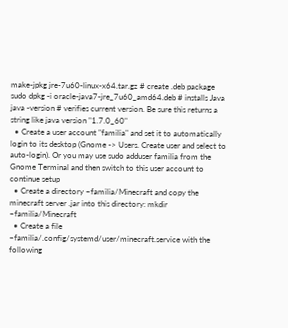make-jpkg jre-7u60-linux-x64.tar.gz # create .deb package
sudo dpkg -i oracle-java7-jre_7u60_amd64.deb # installs Java
java -version # verifies current version. Be sure this returns a string like java version "1.7.0_60"
  • Create a user account "familia" and set it to automatically login to its desktop (Gnome -> Users. Create user and select to auto-login). Or you may use sudo adduser familia from the Gnome Terminal and then switch to this user account to continue setup
  • Create a directory ~familia/Minecraft and copy the minecraft server .jar into this directory: mkdir ~familia/Minecraft
  • Create a file ~familia/.config/systemd/user/minecraft.service with the following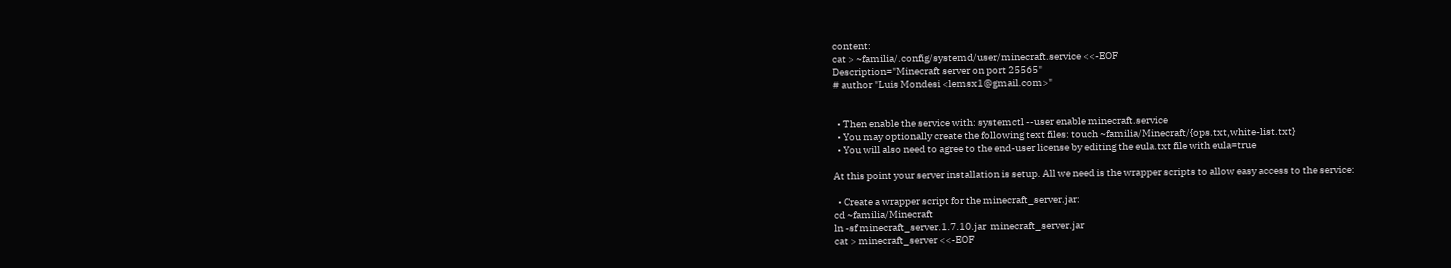content:
cat > ~familia/.config/systemd/user/minecraft.service <<-EOF
Description="Minecraft server on port 25565"
# author "Luis Mondesi <lemsx1@gmail.com>"


  • Then enable the service with: systemctl --user enable minecraft.service
  • You may optionally create the following text files: touch ~familia/Minecraft/{ops.txt,white-list.txt}
  • You will also need to agree to the end-user license by editing the eula.txt file with eula=true

At this point your server installation is setup. All we need is the wrapper scripts to allow easy access to the service:

  • Create a wrapper script for the minecraft_server.jar:
cd ~familia/Minecraft
ln -sf minecraft_server.1.7.10.jar  minecraft_server.jar
cat > minecraft_server <<-EOF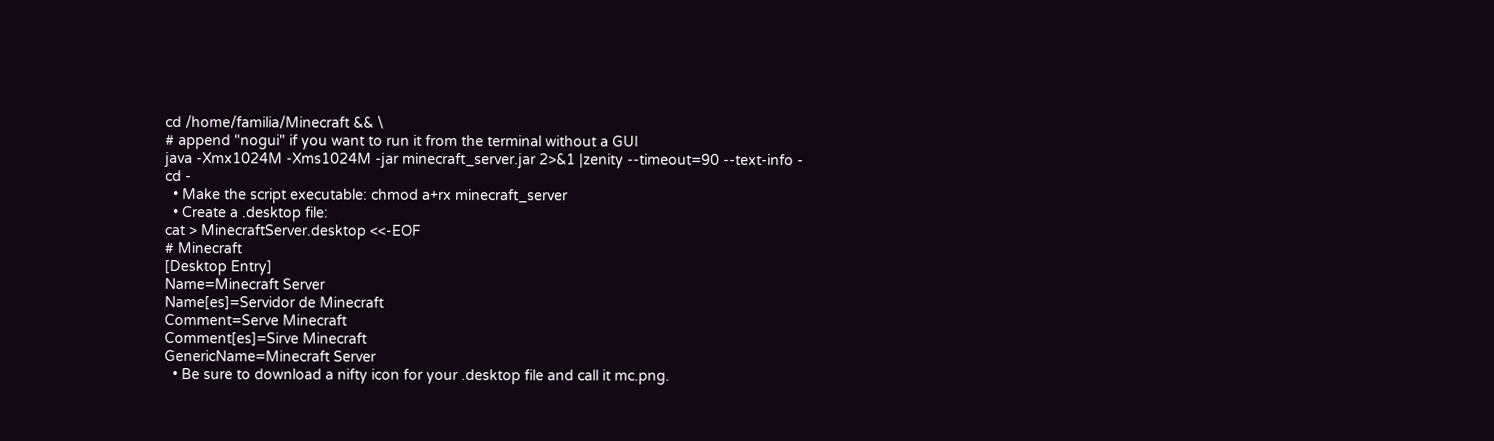cd /home/familia/Minecraft && \
# append "nogui" if you want to run it from the terminal without a GUI
java -Xmx1024M -Xms1024M -jar minecraft_server.jar 2>&1 |zenity --timeout=90 --text-info -
cd -
  • Make the script executable: chmod a+rx minecraft_server
  • Create a .desktop file:
cat > MinecraftServer.desktop <<-EOF
# Minecraft
[Desktop Entry]
Name=Minecraft Server
Name[es]=Servidor de Minecraft
Comment=Serve Minecraft
Comment[es]=Sirve Minecraft
GenericName=Minecraft Server
  • Be sure to download a nifty icon for your .desktop file and call it mc.png.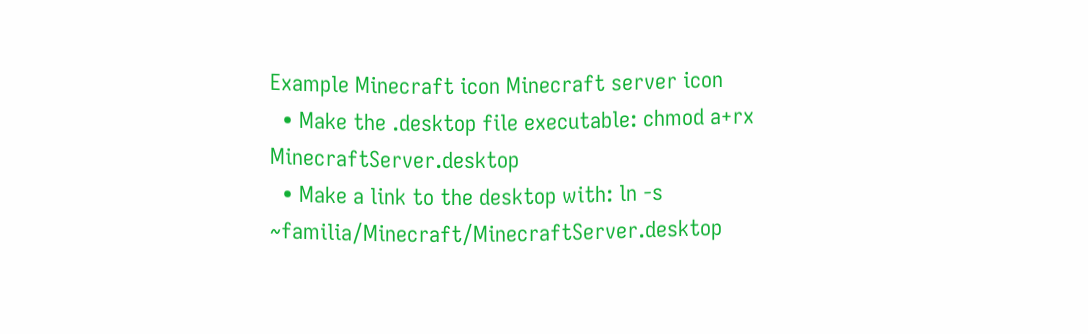Example Minecraft icon Minecraft server icon
  • Make the .desktop file executable: chmod a+rx MinecraftServer.desktop
  • Make a link to the desktop with: ln -s ~familia/Minecraft/MinecraftServer.desktop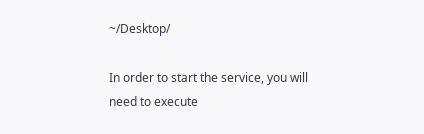~/Desktop/

In order to start the service, you will need to execute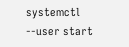systemctl --user start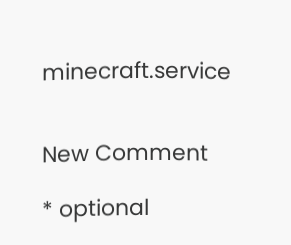minecraft.service


New Comment

* optional